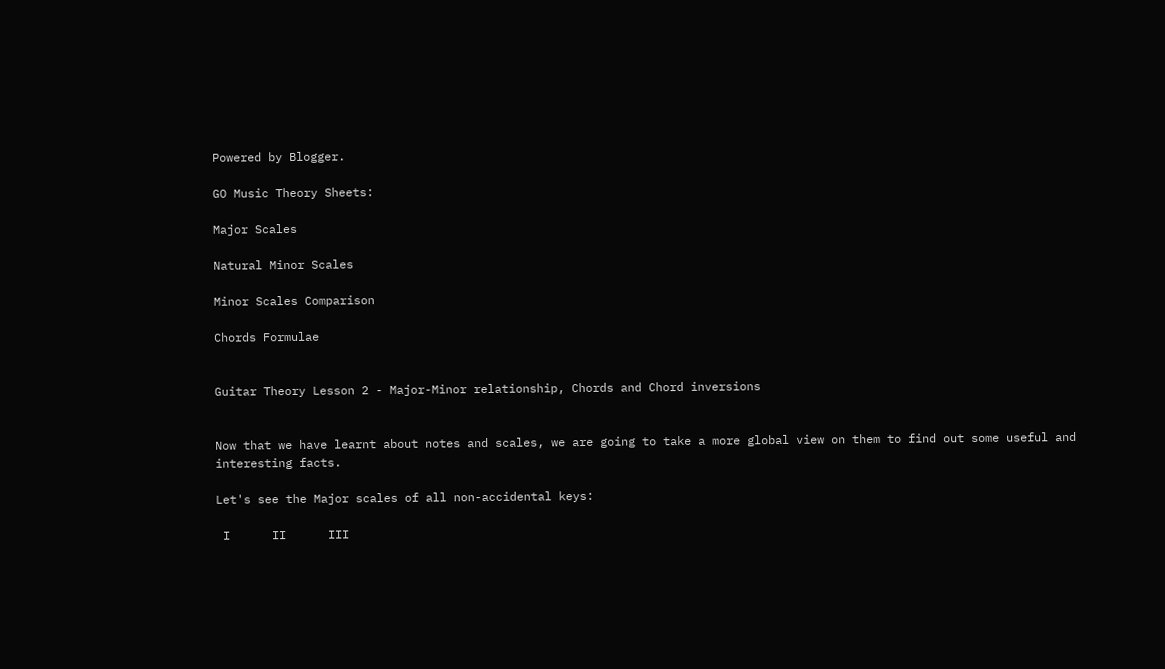Powered by Blogger.

GO Music Theory Sheets:

Major Scales

Natural Minor Scales

Minor Scales Comparison

Chords Formulae


Guitar Theory Lesson 2 - Major-Minor relationship, Chords and Chord inversions


Now that we have learnt about notes and scales, we are going to take a more global view on them to find out some useful and interesting facts.

Let's see the Major scales of all non-accidental keys:

 I      II      III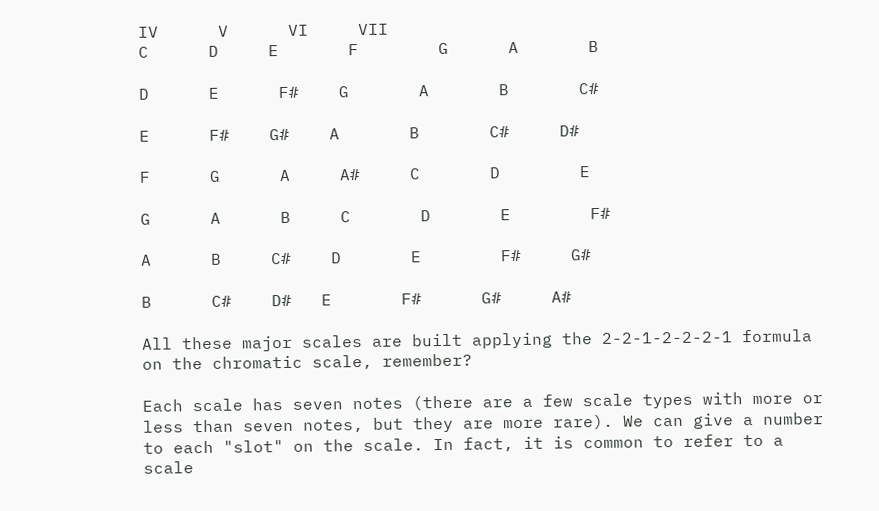IV      V      VI     VII
C      D     E       F        G      A       B

D      E      F#    G       A       B       C#

E      F#    G#    A       B       C#     D#

F      G      A     A#     C       D        E

G      A      B     C       D       E        F#

A      B     C#    D       E        F#     G#

B      C#    D#   E       F#      G#     A#

All these major scales are built applying the 2-2-1-2-2-2-1 formula on the chromatic scale, remember?

Each scale has seven notes (there are a few scale types with more or less than seven notes, but they are more rare). We can give a number to each "slot" on the scale. In fact, it is common to refer to a scale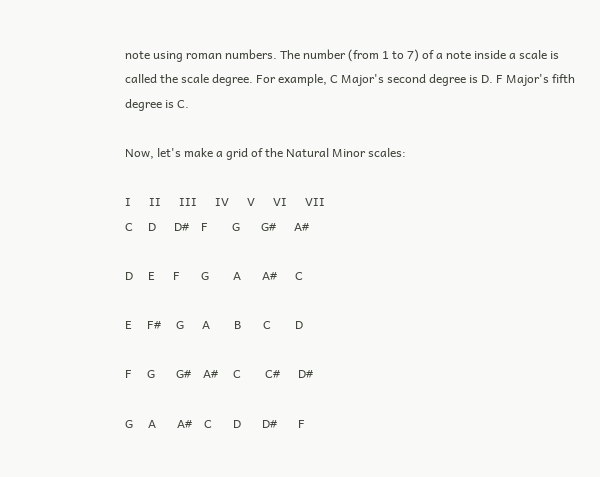note using roman numbers. The number (from 1 to 7) of a note inside a scale is called the scale degree. For example, C Major's second degree is D. F Major's fifth degree is C.

Now, let's make a grid of the Natural Minor scales:

I      II      III      IV      V      VI      VII
C     D      D#    F        G       G#      A#

D     E      F       G        A       A#      C

E     F#     G      A        B       C        D

F     G       G#    A#     C        C#      D#

G     A       A#    C       D       D#       F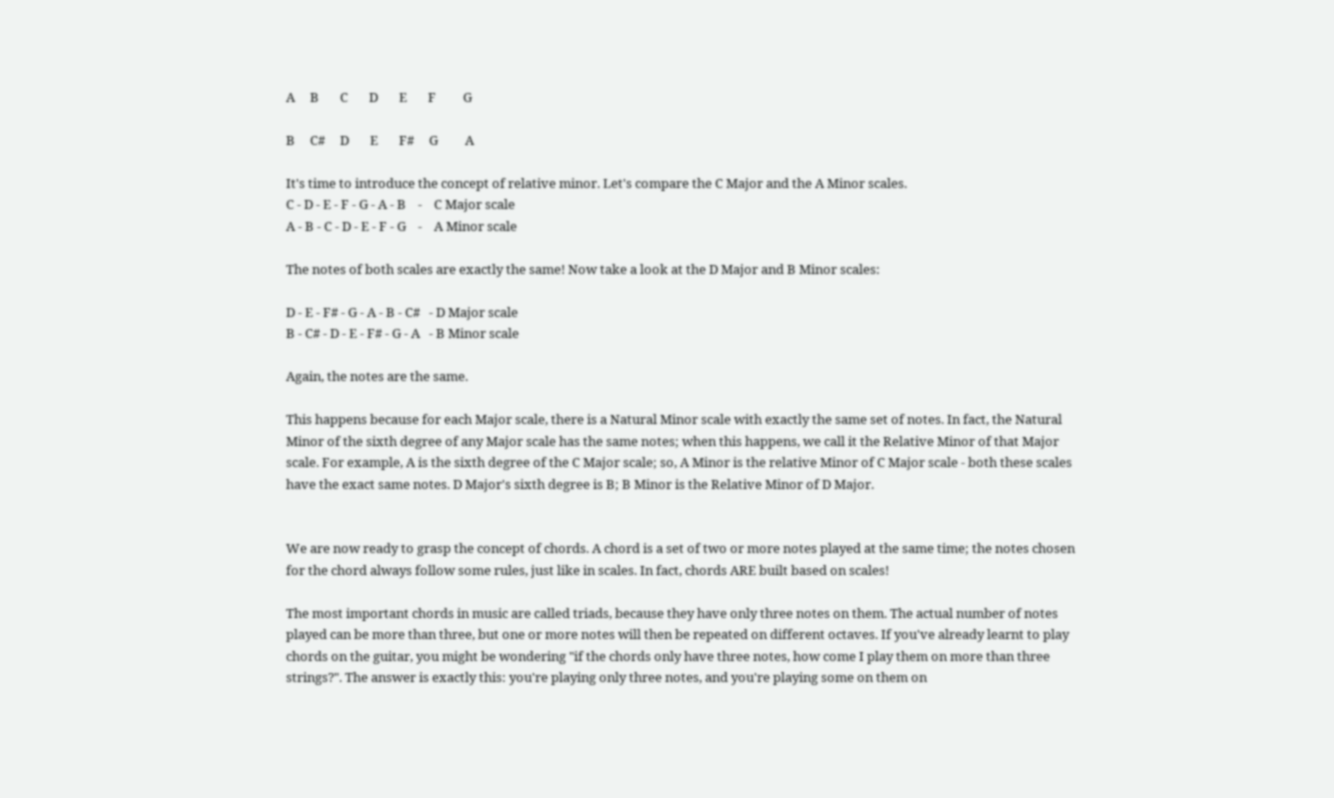A     B       C       D       E       F         G

B     C#     D       E       F#     G         A

It's time to introduce the concept of relative minor. Let's compare the C Major and the A Minor scales.
C - D - E - F - G - A - B    -    C Major scale
A - B - C - D - E - F - G    -    A Minor scale

The notes of both scales are exactly the same! Now take a look at the D Major and B Minor scales:

D - E - F# - G - A - B - C#   - D Major scale
B - C# - D - E - F# - G - A   - B Minor scale

Again, the notes are the same.

This happens because for each Major scale, there is a Natural Minor scale with exactly the same set of notes. In fact, the Natural Minor of the sixth degree of any Major scale has the same notes; when this happens, we call it the Relative Minor of that Major scale. For example, A is the sixth degree of the C Major scale; so, A Minor is the relative Minor of C Major scale - both these scales have the exact same notes. D Major's sixth degree is B; B Minor is the Relative Minor of D Major.


We are now ready to grasp the concept of chords. A chord is a set of two or more notes played at the same time; the notes chosen for the chord always follow some rules, just like in scales. In fact, chords ARE built based on scales!

The most important chords in music are called triads, because they have only three notes on them. The actual number of notes played can be more than three, but one or more notes will then be repeated on different octaves. If you've already learnt to play chords on the guitar, you might be wondering "if the chords only have three notes, how come I play them on more than three strings?". The answer is exactly this: you're playing only three notes, and you're playing some on them on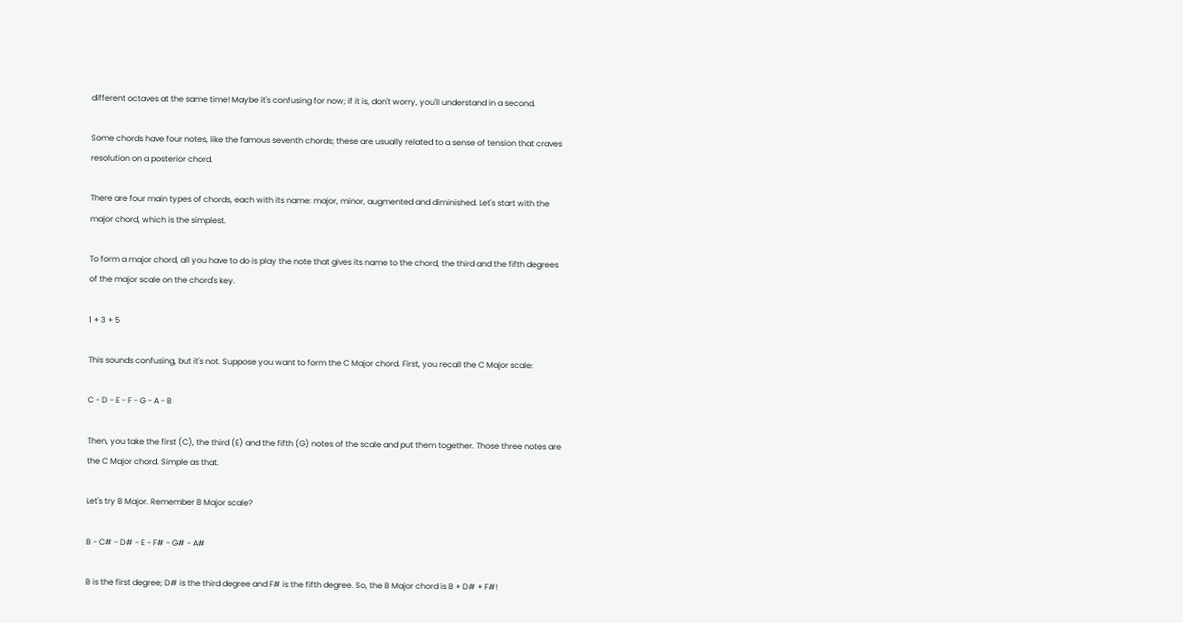different octaves at the same time! Maybe it's confusing for now; if it is, don't worry, you'll understand in a second.

Some chords have four notes, like the famous seventh chords; these are usually related to a sense of tension that craves resolution on a posterior chord.

There are four main types of chords, each with its name: major, minor, augmented and diminished. Let's start with the major chord, which is the simplest.

To form a major chord, all you have to do is play the note that gives its name to the chord, the third and the fifth degrees of the major scale on the chord's key.

1 + 3 + 5

This sounds confusing, but it's not. Suppose you want to form the C Major chord. First, you recall the C Major scale:

C - D - E - F - G - A - B

Then, you take the first (C), the third (E) and the fifth (G) notes of the scale and put them together. Those three notes are the C Major chord. Simple as that.

Let's try B Major. Remember B Major scale?

B - C# - D# - E - F# - G# - A#

B is the first degree; D# is the third degree and F# is the fifth degree. So, the B Major chord is B + D# + F#!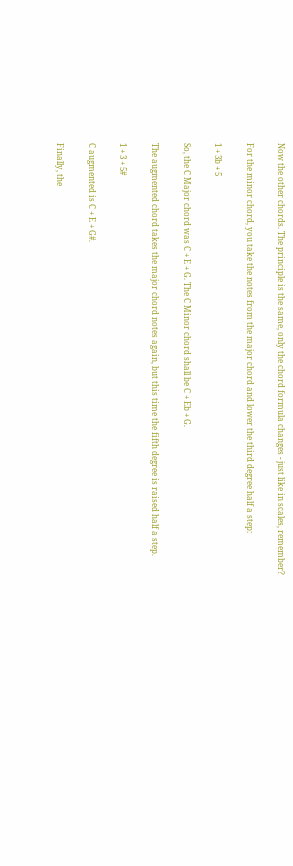Now the other chords. The principle is the same, only the chord formula changes - just like in scales, remember?

For the minor chord, you take the notes from the major chord and lower the third degree half a step:

1 + 3b + 5

So, the C Major chord was C + E + G. The C Minor chord shall be C + Eb + G.

The augmented chord takes the major chord notes again, but this time the fifth degree is raised half a step.

1 + 3 + 5#

C augmented is C + E + G#.

Finally, the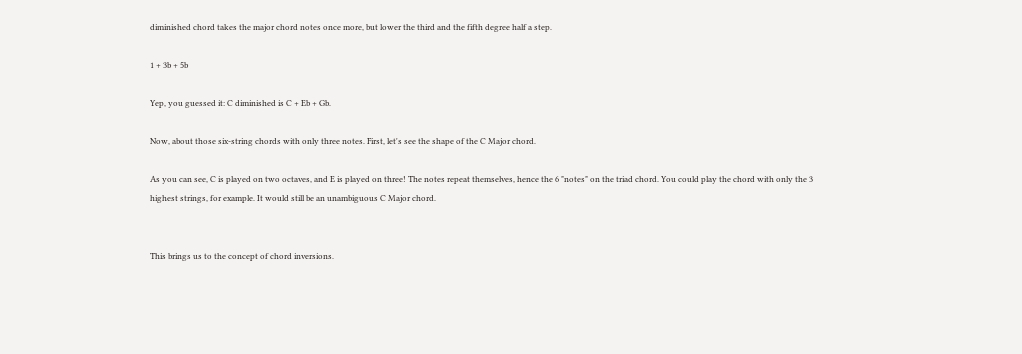diminished chord takes the major chord notes once more, but lower the third and the fifth degree half a step.

1 + 3b + 5b

Yep, you guessed it: C diminished is C + Eb + Gb.

Now, about those six-string chords with only three notes. First, let's see the shape of the C Major chord.

As you can see, C is played on two octaves, and E is played on three! The notes repeat themselves, hence the 6 "notes" on the triad chord. You could play the chord with only the 3 highest strings, for example. It would still be an unambiguous C Major chord.


This brings us to the concept of chord inversions.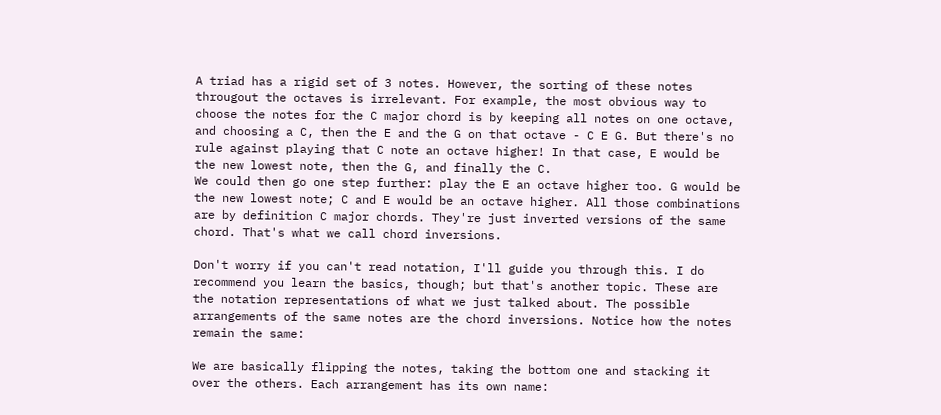A triad has a rigid set of 3 notes. However, the sorting of these notes througout the octaves is irrelevant. For example, the most obvious way to choose the notes for the C major chord is by keeping all notes on one octave, and choosing a C, then the E and the G on that octave - C E G. But there's no rule against playing that C note an octave higher! In that case, E would be the new lowest note, then the G, and finally the C.
We could then go one step further: play the E an octave higher too. G would be the new lowest note; C and E would be an octave higher. All those combinations are by definition C major chords. They're just inverted versions of the same chord. That's what we call chord inversions.

Don't worry if you can't read notation, I'll guide you through this. I do recommend you learn the basics, though; but that's another topic. These are the notation representations of what we just talked about. The possible arrangements of the same notes are the chord inversions. Notice how the notes remain the same:

We are basically flipping the notes, taking the bottom one and stacking it over the others. Each arrangement has its own name: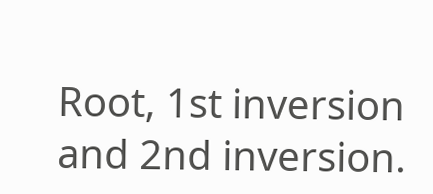Root, 1st inversion and 2nd inversion.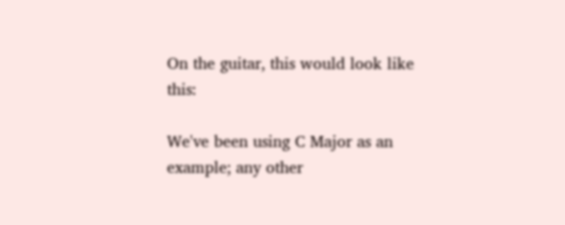On the guitar, this would look like this:

We've been using C Major as an example; any other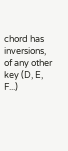chord has inversions, of any other key (D, E, F...)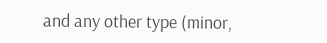and any other type (minor,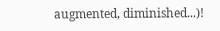augmented, diminished...)!